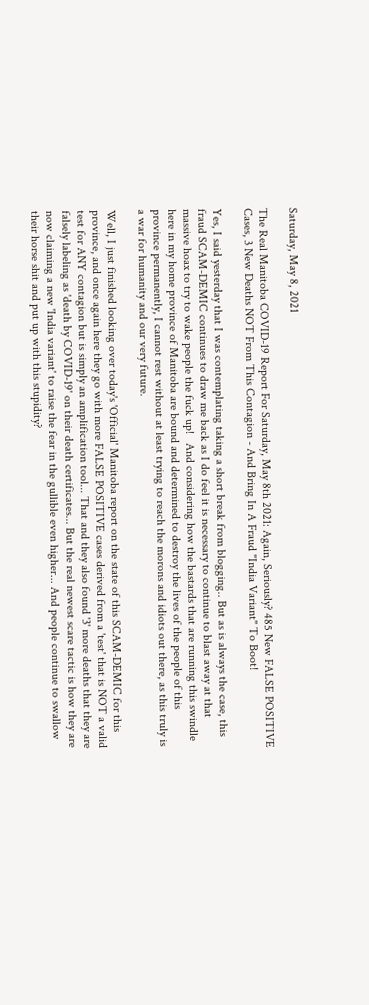Saturday, May 8, 2021

The Real Manitoba COVID-19 Report For Saturday, May 8th 2021: Again, Seriously? 485 New FALSE POSITIVE Cases, 3 New Deaths NOT From This Contagion - And Bring In A Fraud "India Variant" To Boot!

Yes, I said yesterday that I was contemplating taking a short break from blogging.. But as is always the case, this fraud SCAM-DEMIC continues to draw me back as I do feel it is necessary to continue to blast away at that massive hoax to try to wake people the fuck up!   And considering how the bastards that are running this swindle here in my home province of Manitoba are bound and determined to destroy the lives of the people of this province permanently, I cannot rest without at least trying to reach the morons and idiots out there, as this truly is a war for humanity and our very future.

Well, I just finished looking over today's 'Official' Manitoba report on the state of this SCAM-DEMIC for this province, and once again here they go with more FALSE POSITIVE cases derived from a 'test' that is NOT a valid test for ANY contagion but is simply an amplification tool... That and they also found '3' more deaths that they are falsely labeling as 'death by COVID-19' on their death certificates... But the real newest scare tactic is how they are now claiming a new 'India variant' to raise the fear in the gullible even higher... And people continue to swallow their horse shit and put up with this stupidity?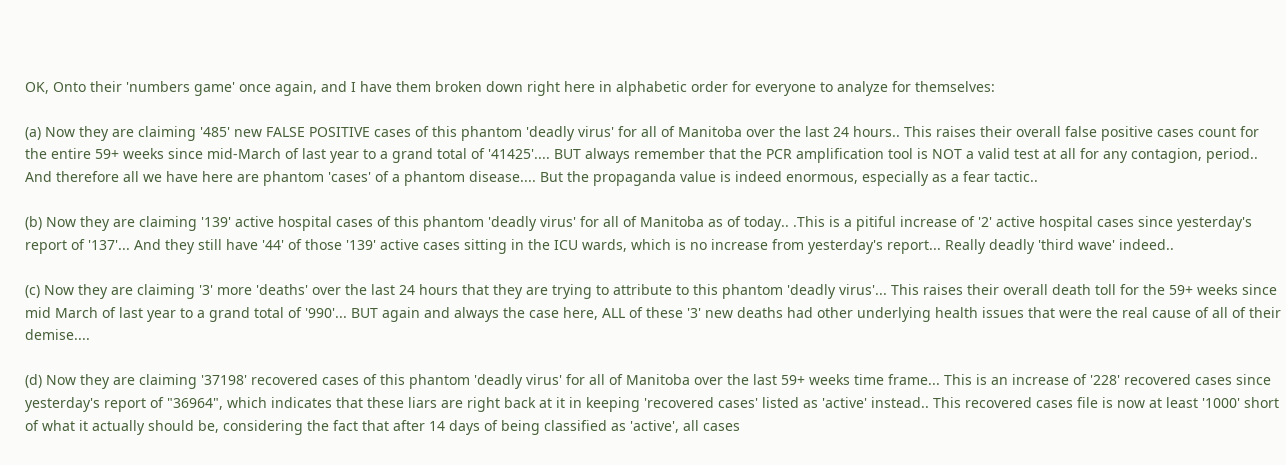OK, Onto their 'numbers game' once again, and I have them broken down right here in alphabetic order for everyone to analyze for themselves:

(a) Now they are claiming '485' new FALSE POSITIVE cases of this phantom 'deadly virus' for all of Manitoba over the last 24 hours.. This raises their overall false positive cases count for the entire 59+ weeks since mid-March of last year to a grand total of '41425'.... BUT always remember that the PCR amplification tool is NOT a valid test at all for any contagion, period.. And therefore all we have here are phantom 'cases' of a phantom disease.... But the propaganda value is indeed enormous, especially as a fear tactic..

(b) Now they are claiming '139' active hospital cases of this phantom 'deadly virus' for all of Manitoba as of today.. .This is a pitiful increase of '2' active hospital cases since yesterday's report of '137'... And they still have '44' of those '139' active cases sitting in the ICU wards, which is no increase from yesterday's report... Really deadly 'third wave' indeed..

(c) Now they are claiming '3' more 'deaths' over the last 24 hours that they are trying to attribute to this phantom 'deadly virus'... This raises their overall death toll for the 59+ weeks since mid March of last year to a grand total of '990'... BUT again and always the case here, ALL of these '3' new deaths had other underlying health issues that were the real cause of all of their demise....

(d) Now they are claiming '37198' recovered cases of this phantom 'deadly virus' for all of Manitoba over the last 59+ weeks time frame... This is an increase of '228' recovered cases since yesterday's report of "36964", which indicates that these liars are right back at it in keeping 'recovered cases' listed as 'active' instead.. This recovered cases file is now at least '1000' short of what it actually should be, considering the fact that after 14 days of being classified as 'active', all cases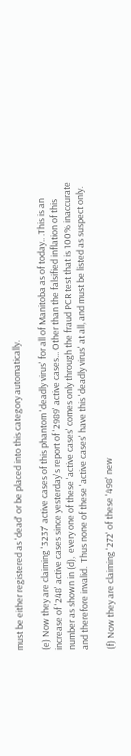must be either registered as 'dead' or be placed into this category automatically.

(e) Now they are claiming '3237' active cases of this phantom 'deadly virus' for all of Manitoba as of today.. .This is an increase of '248' active cases since yesterday's report of '2989' active cases... Other than the falsified inflation of this number as shown in (d),  every one of these 'active cases' comes only through the fraud PCR test that is 100% inaccurate and therefore invalid.  Thus none of these 'active cases' have this 'deadly virus' at all, and must be listed as suspect only.

(f) Now they are claiming '272' of these '498' new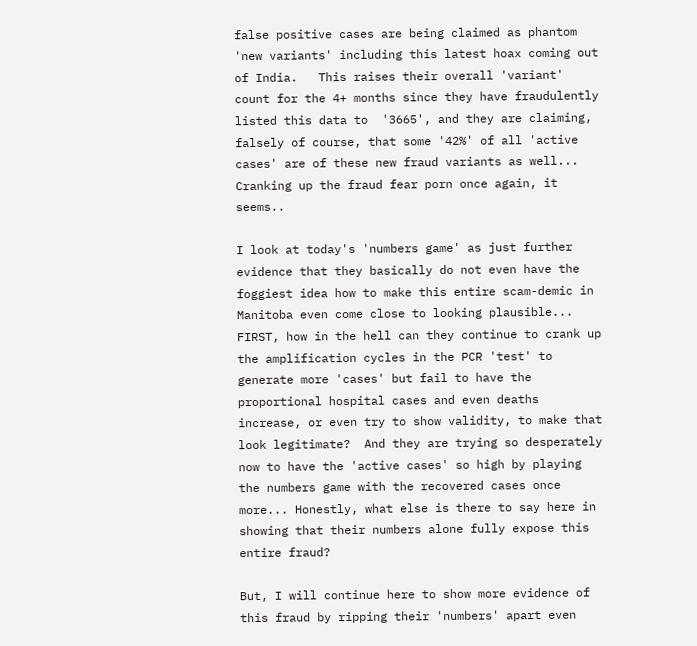false positive cases are being claimed as phantom 'new variants' including this latest hoax coming out of India.   This raises their overall 'variant' count for the 4+ months since they have fraudulently listed this data to  '3665', and they are claiming, falsely of course, that some '42%' of all 'active cases' are of these new fraud variants as well... Cranking up the fraud fear porn once again, it seems..

I look at today's 'numbers game' as just further evidence that they basically do not even have the foggiest idea how to make this entire scam-demic in Manitoba even come close to looking plausible... FIRST, how in the hell can they continue to crank up the amplification cycles in the PCR 'test' to generate more 'cases' but fail to have the proportional hospital cases and even deaths increase, or even try to show validity, to make that look legitimate?  And they are trying so desperately now to have the 'active cases' so high by playing the numbers game with the recovered cases once more... Honestly, what else is there to say here in showing that their numbers alone fully expose this entire fraud?

But, I will continue here to show more evidence of this fraud by ripping their 'numbers' apart even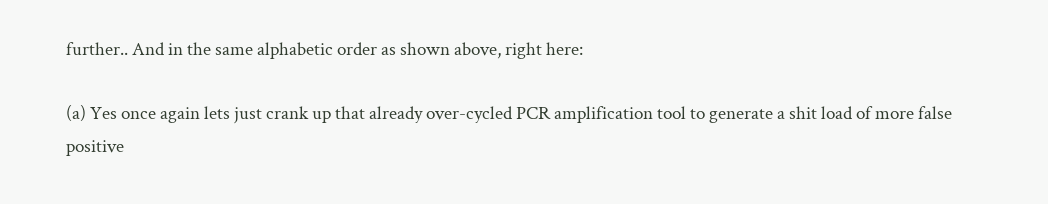further.. And in the same alphabetic order as shown above, right here:

(a) Yes once again lets just crank up that already over-cycled PCR amplification tool to generate a shit load of more false positive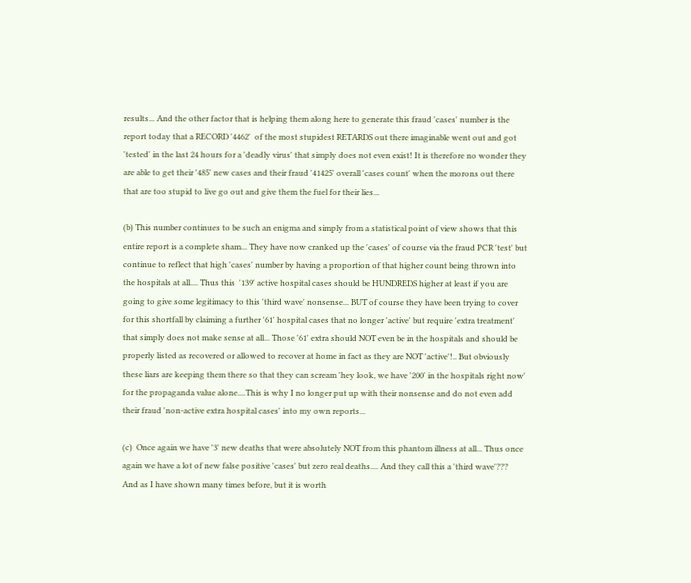results... And the other factor that is helping them along here to generate this fraud 'cases' number is the report today that a RECORD '4462'  of the most stupidest RETARDS out there imaginable went out and got 'tested' in the last 24 hours for a 'deadly virus' that simply does not even exist! It is therefore no wonder they are able to get their '485' new cases and their fraud '41425' overall 'cases count' when the morons out there that are too stupid to live go out and give them the fuel for their lies...

(b) This number continues to be such an enigma and simply from a statistical point of view shows that this entire report is a complete sham... They have now cranked up the 'cases' of course via the fraud PCR 'test' but continue to reflect that high 'cases' number by having a proportion of that higher count being thrown into the hospitals at all.... Thus this  '139' active hospital cases should be HUNDREDS higher at least if you are going to give some legitimacy to this 'third wave' nonsense... BUT of course they have been trying to cover for this shortfall by claiming a further '61' hospital cases that no longer 'active' but require 'extra treatment' that simply does not make sense at all... Those '61' extra should NOT even be in the hospitals and should be properly listed as recovered or allowed to recover at home in fact as they are NOT 'active'!.. But obviously these liars are keeping them there so that they can scream 'hey look, we have '200' in the hospitals right now' for the propaganda value alone....This is why I no longer put up with their nonsense and do not even add their fraud 'non-active extra hospital cases' into my own reports...

(c)  Once again we have '3' new deaths that were absolutely NOT from this phantom illness at all... Thus once again we have a lot of new false positive 'cases' but zero real deaths.... And they call this a 'third wave'???   And as I have shown many times before, but it is worth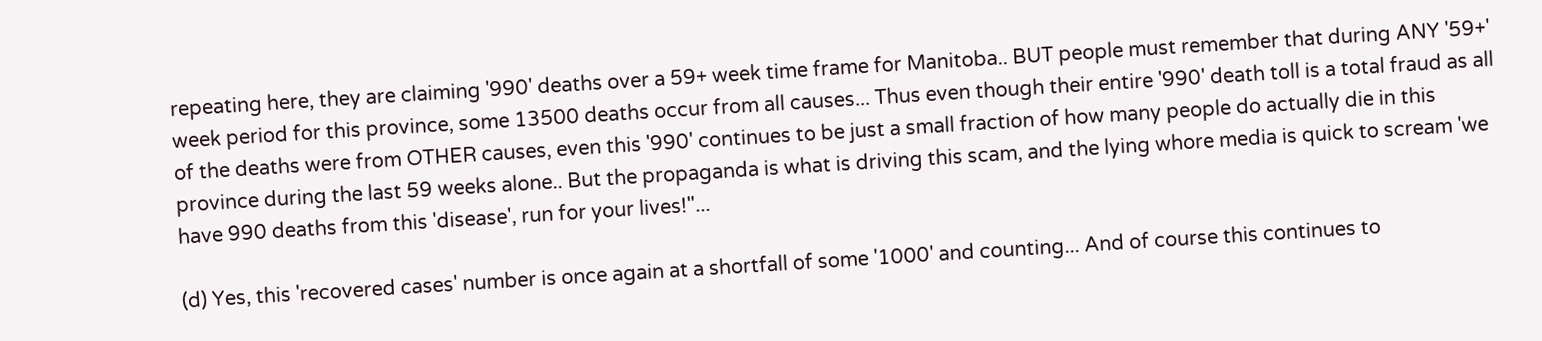repeating here, they are claiming '990' deaths over a 59+ week time frame for Manitoba.. BUT people must remember that during ANY '59+' week period for this province, some 13500 deaths occur from all causes... Thus even though their entire '990' death toll is a total fraud as all of the deaths were from OTHER causes, even this '990' continues to be just a small fraction of how many people do actually die in this province during the last 59 weeks alone.. But the propaganda is what is driving this scam, and the lying whore media is quick to scream 'we have 990 deaths from this 'disease', run for your lives!"...

(d) Yes, this 'recovered cases' number is once again at a shortfall of some '1000' and counting... And of course this continues to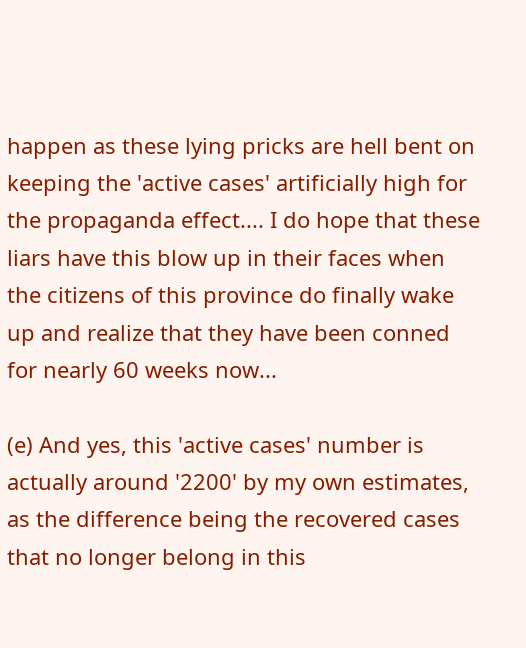happen as these lying pricks are hell bent on keeping the 'active cases' artificially high for the propaganda effect.... I do hope that these liars have this blow up in their faces when the citizens of this province do finally wake up and realize that they have been conned for nearly 60 weeks now...

(e) And yes, this 'active cases' number is actually around '2200' by my own estimates, as the difference being the recovered cases that no longer belong in this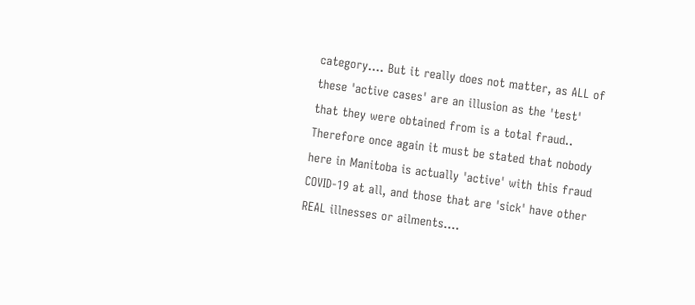category.... But it really does not matter, as ALL of these 'active cases' are an illusion as the 'test' that they were obtained from is a total fraud.. Therefore once again it must be stated that nobody here in Manitoba is actually 'active' with this fraud COVID-19 at all, and those that are 'sick' have other REAL illnesses or ailments....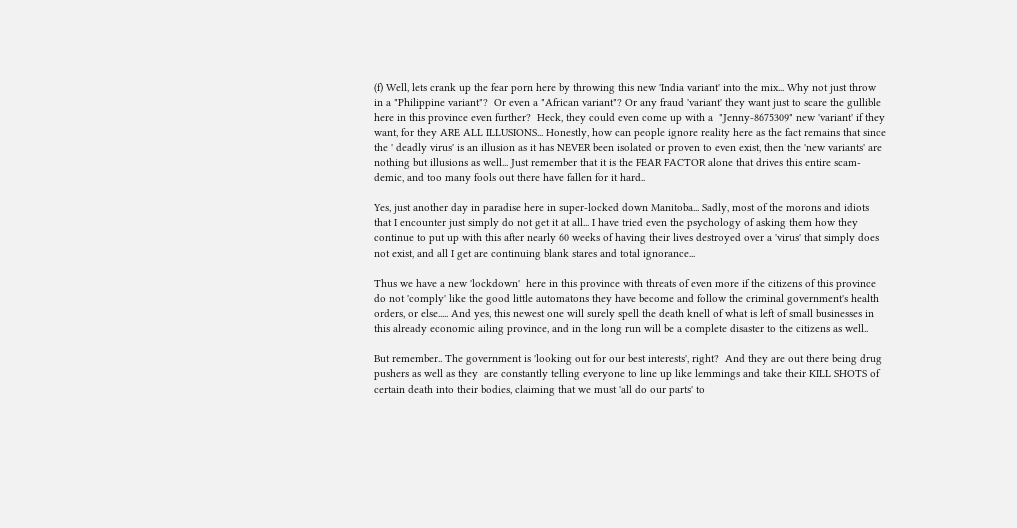(f) Well, lets crank up the fear porn here by throwing this new 'India variant' into the mix... Why not just throw in a "Philippine variant"?  Or even a "African variant"? Or any fraud 'variant' they want just to scare the gullible here in this province even further?  Heck, they could even come up with a  "Jenny-8675309" new 'variant' if they want, for they ARE ALL ILLUSIONS... Honestly, how can people ignore reality here as the fact remains that since the ' deadly virus' is an illusion as it has NEVER been isolated or proven to even exist, then the 'new variants' are nothing but illusions as well... Just remember that it is the FEAR FACTOR alone that drives this entire scam-demic, and too many fools out there have fallen for it hard..

Yes, just another day in paradise here in super-locked down Manitoba... Sadly, most of the morons and idiots that I encounter just simply do not get it at all... I have tried even the psychology of asking them how they continue to put up with this after nearly 60 weeks of having their lives destroyed over a 'virus' that simply does not exist, and all I get are continuing blank stares and total ignorance...

Thus we have a new 'lockdown'  here in this province with threats of even more if the citizens of this province do not 'comply' like the good little automatons they have become and follow the criminal government's health orders, or else..... And yes, this newest one will surely spell the death knell of what is left of small businesses in this already economic ailing province, and in the long run will be a complete disaster to the citizens as well..

But remember.. The government is 'looking out for our best interests', right?  And they are out there being drug pushers as well as they  are constantly telling everyone to line up like lemmings and take their KILL SHOTS of certain death into their bodies, claiming that we must 'all do our parts' to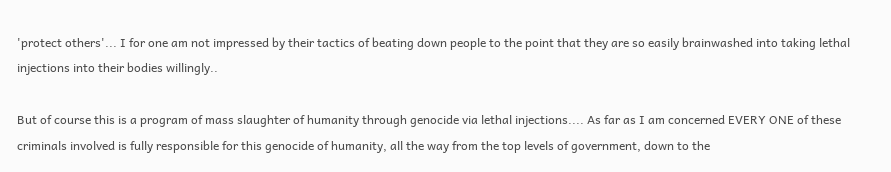'protect others'... I for one am not impressed by their tactics of beating down people to the point that they are so easily brainwashed into taking lethal injections into their bodies willingly..

But of course this is a program of mass slaughter of humanity through genocide via lethal injections.... As far as I am concerned EVERY ONE of these criminals involved is fully responsible for this genocide of humanity, all the way from the top levels of government, down to the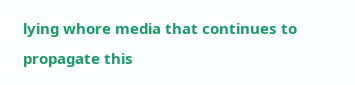lying whore media that continues to propagate this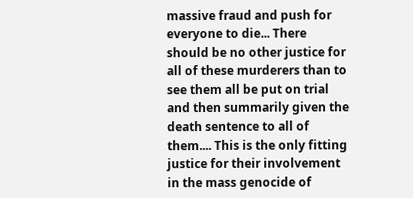massive fraud and push for everyone to die... There should be no other justice for all of these murderers than to see them all be put on trial and then summarily given the death sentence to all of them.... This is the only fitting justice for their involvement in the mass genocide of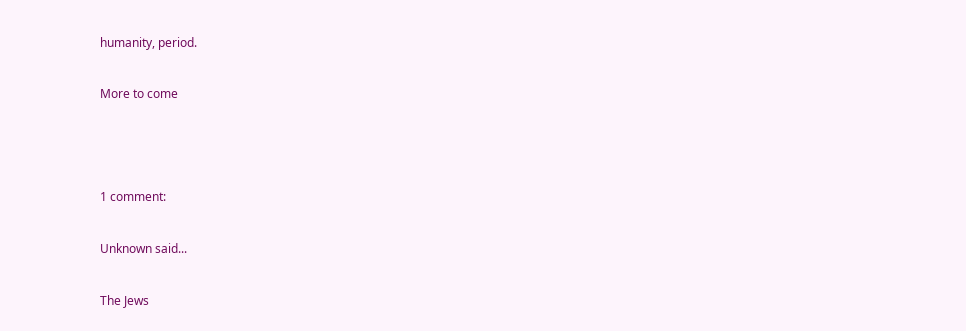humanity, period.

More to come



1 comment:

Unknown said...

The Jews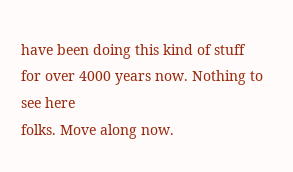have been doing this kind of stuff
for over 4000 years now. Nothing to see here
folks. Move along now.